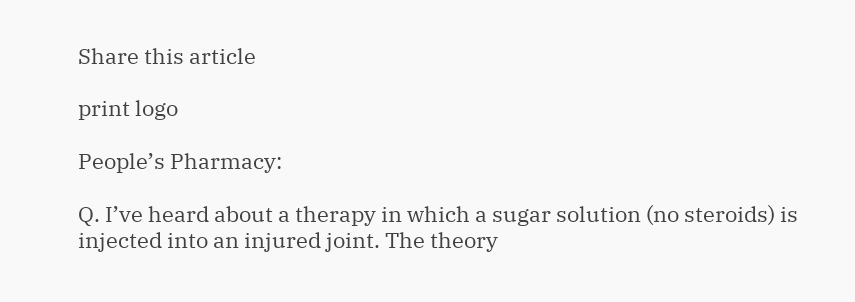Share this article

print logo

People’s Pharmacy:

Q. I’ve heard about a therapy in which a sugar solution (no steroids) is injected into an injured joint. The theory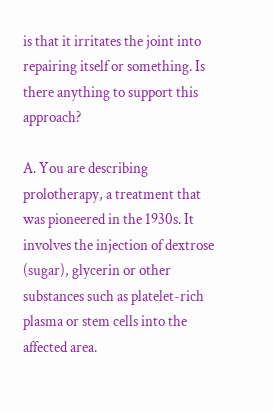is that it irritates the joint into repairing itself or something. Is there anything to support this approach?

A. You are describing prolotherapy, a treatment that was pioneered in the 1930s. It involves the injection of dextrose (sugar), glycerin or other substances such as platelet-rich plasma or stem cells into the affected area.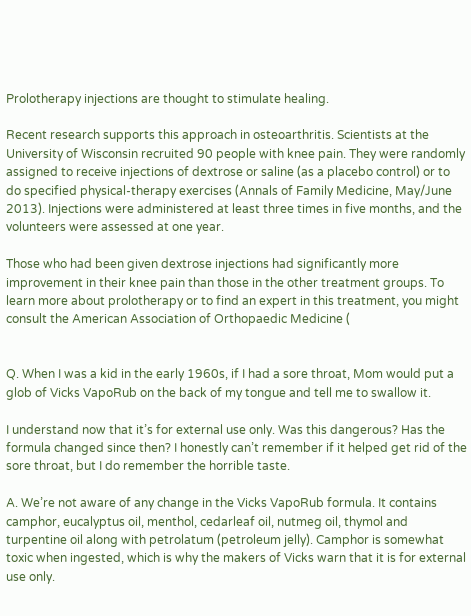Prolotherapy injections are thought to stimulate healing.

Recent research supports this approach in osteoarthritis. Scientists at the University of Wisconsin recruited 90 people with knee pain. They were randomly assigned to receive injections of dextrose or saline (as a placebo control) or to do specified physical-therapy exercises (Annals of Family Medicine, May/June 2013). Injections were administered at least three times in five months, and the volunteers were assessed at one year.

Those who had been given dextrose injections had significantly more improvement in their knee pain than those in the other treatment groups. To learn more about prolotherapy or to find an expert in this treatment, you might consult the American Association of Orthopaedic Medicine (


Q. When I was a kid in the early 1960s, if I had a sore throat, Mom would put a glob of Vicks VapoRub on the back of my tongue and tell me to swallow it.

I understand now that it’s for external use only. Was this dangerous? Has the formula changed since then? I honestly can’t remember if it helped get rid of the sore throat, but I do remember the horrible taste.

A. We’re not aware of any change in the Vicks VapoRub formula. It contains camphor, eucalyptus oil, menthol, cedarleaf oil, nutmeg oil, thymol and turpentine oil along with petrolatum (petroleum jelly). Camphor is somewhat toxic when ingested, which is why the makers of Vicks warn that it is for external use only.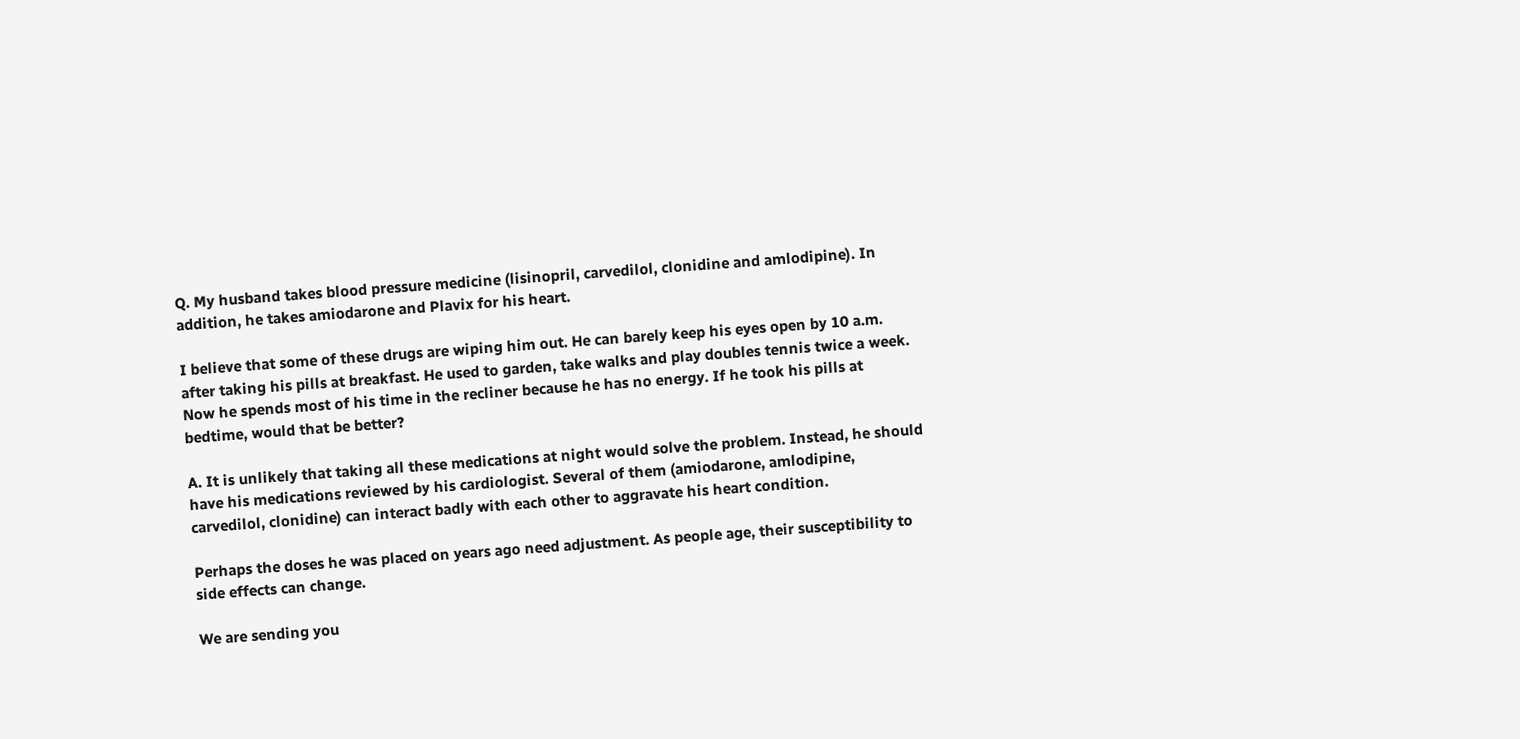Q. My husband takes blood pressure medicine (lisinopril, carvedilol, clonidine and amlodipine). In addition, he takes amiodarone and Plavix for his heart.

I believe that some of these drugs are wiping him out. He can barely keep his eyes open by 10 a.m. after taking his pills at breakfast. He used to garden, take walks and play doubles tennis twice a week. Now he spends most of his time in the recliner because he has no energy. If he took his pills at bedtime, would that be better?

A. It is unlikely that taking all these medications at night would solve the problem. Instead, he should have his medications reviewed by his cardiologist. Several of them (amiodarone, amlodipine, carvedilol, clonidine) can interact badly with each other to aggravate his heart condition.

Perhaps the doses he was placed on years ago need adjustment. As people age, their susceptibility to side effects can change.

We are sending you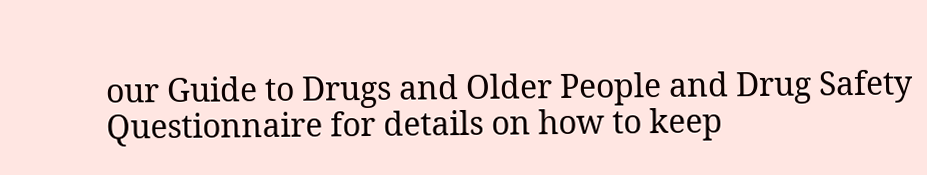our Guide to Drugs and Older People and Drug Safety Questionnaire for details on how to keep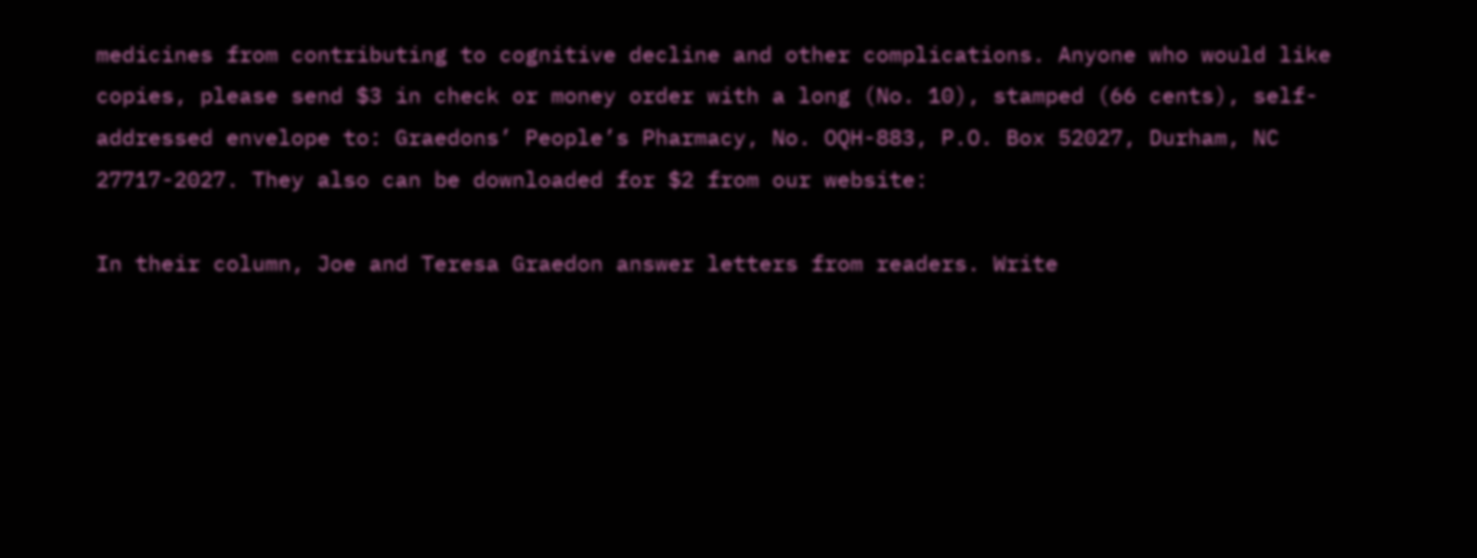medicines from contributing to cognitive decline and other complications. Anyone who would like copies, please send $3 in check or money order with a long (No. 10), stamped (66 cents), self-addressed envelope to: Graedons’ People’s Pharmacy, No. OQH-883, P.O. Box 52027, Durham, NC 27717-2027. They also can be downloaded for $2 from our website:

In their column, Joe and Teresa Graedon answer letters from readers. Write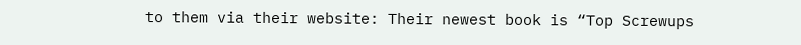to them via their website: Their newest book is “Top Screwups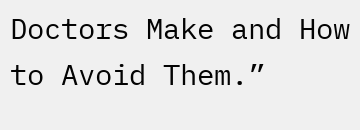Doctors Make and How to Avoid Them.”